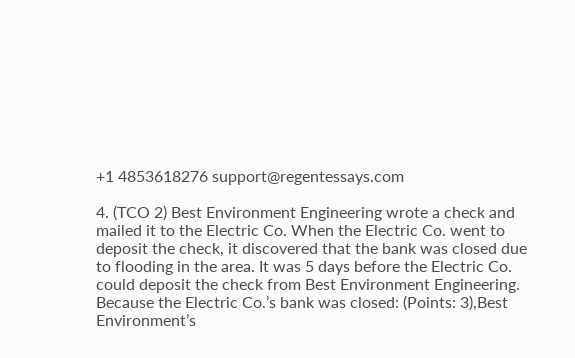+1 4853618276 support@regentessays.com

4. (TCO 2) Best Environment Engineering wrote a check and mailed it to the Electric Co. When the Electric Co. went to deposit the check, it discovered that the bank was closed due to flooding in the area. It was 5 days before the Electric Co. could deposit the check from Best Environment Engineering. Because the Electric Co.’s bank was closed: (Points: 3),Best Environment’s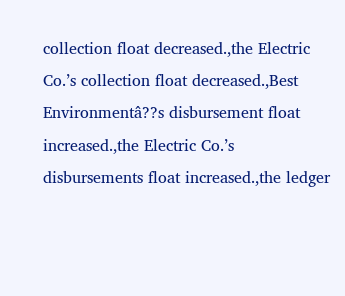collection float decreased.,the Electric Co.’s collection float decreased.,Best Environmentâ??s disbursement float increased.,the Electric Co.’s disbursements float increased.,the ledger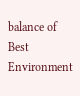balance of Best Environment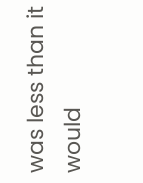was less than it would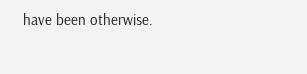have been otherwise.